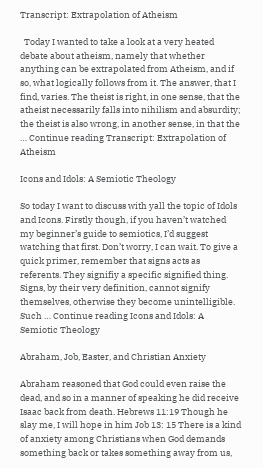Transcript: Extrapolation of Atheism

  Today I wanted to take a look at a very heated debate about atheism, namely that whether anything can be extrapolated from Atheism, and if so, what logically follows from it. The answer, that I find, varies. The theist is right, in one sense, that the atheist necessarily falls into nihilism and absurdity; the theist is also wrong, in another sense, in that the … Continue reading Transcript: Extrapolation of Atheism

Icons and Idols: A Semiotic Theology

So today I want to discuss with yall the topic of Idols and Icons. Firstly though, if you haven’t watched my beginner’s guide to semiotics, I’d suggest watching that first. Don’t worry, I can wait. To give a quick primer, remember that signs acts as referents. They signifiy a specific signified thing. Signs, by their very definition, cannot signify themselves, otherwise they become unintelligible. Such … Continue reading Icons and Idols: A Semiotic Theology

Abraham, Job, Easter, and Christian Anxiety

Abraham reasoned that God could even raise the dead, and so in a manner of speaking he did receive Isaac back from death. Hebrews 11:19 Though he slay me, I will hope in him Job 13: 15 There is a kind of anxiety among Christians when God demands something back or takes something away from us,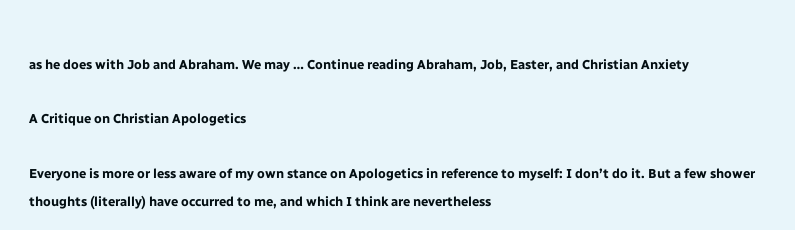as he does with Job and Abraham. We may … Continue reading Abraham, Job, Easter, and Christian Anxiety

A Critique on Christian Apologetics

Everyone is more or less aware of my own stance on Apologetics in reference to myself: I don’t do it. But a few shower thoughts (literally) have occurred to me, and which I think are nevertheless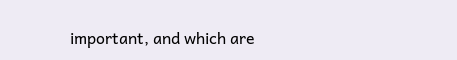important, and which are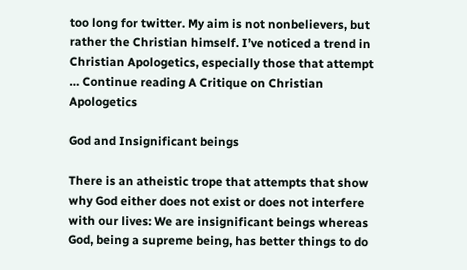too long for twitter. My aim is not nonbelievers, but rather the Christian himself. I’ve noticed a trend in Christian Apologetics, especially those that attempt … Continue reading A Critique on Christian Apologetics

God and Insignificant beings

There is an atheistic trope that attempts that show why God either does not exist or does not interfere with our lives: We are insignificant beings whereas God, being a supreme being, has better things to do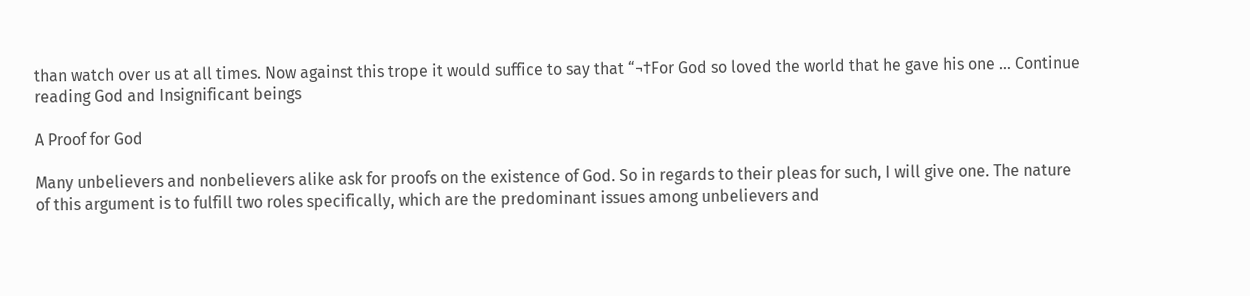than watch over us at all times. Now against this trope it would suffice to say that “¬†For God so loved the world that he gave his one … Continue reading God and Insignificant beings

A Proof for God

Many unbelievers and nonbelievers alike ask for proofs on the existence of God. So in regards to their pleas for such, I will give one. The nature of this argument is to fulfill two roles specifically, which are the predominant issues among unbelievers and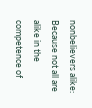nonbelievers alike: Because not all are alike in the competence of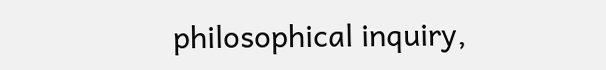philosophical inquiry,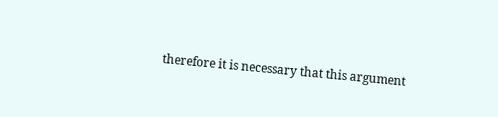therefore it is necessary that this argument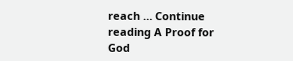reach … Continue reading A Proof for God